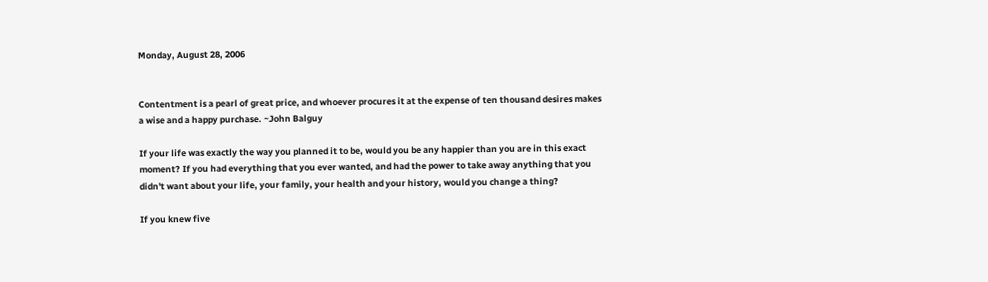Monday, August 28, 2006


Contentment is a pearl of great price, and whoever procures it at the expense of ten thousand desires makes a wise and a happy purchase. ~John Balguy

If your life was exactly the way you planned it to be, would you be any happier than you are in this exact moment? If you had everything that you ever wanted, and had the power to take away anything that you didn't want about your life, your family, your health and your history, would you change a thing?

If you knew five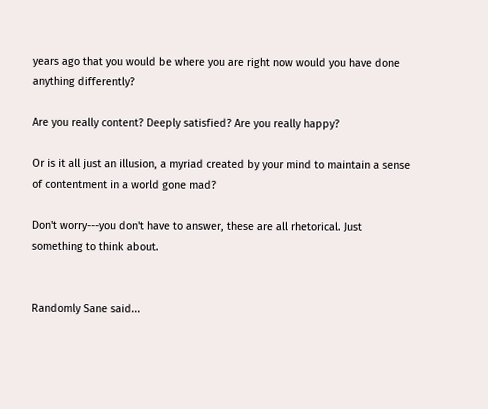years ago that you would be where you are right now would you have done anything differently?

Are you really content? Deeply satisfied? Are you really happy?

Or is it all just an illusion, a myriad created by your mind to maintain a sense of contentment in a world gone mad?

Don't worry---you don't have to answer, these are all rhetorical. Just something to think about.


Randomly Sane said...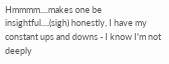Hmmmm....makes one be insightful....(sigh) honestly, I have my constant ups and downs - I know I'm not deeply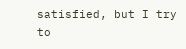satisfied, but I try to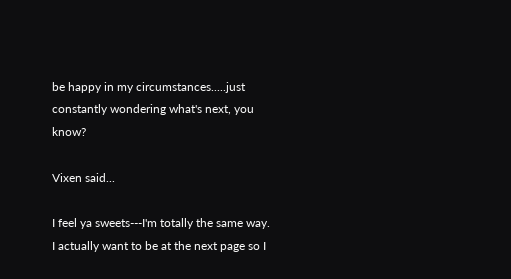be happy in my circumstances.....just constantly wondering what's next, you know?

Vixen said...

I feel ya sweets---I'm totally the same way. I actually want to be at the next page so I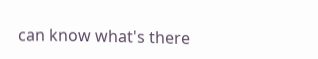can know what's there